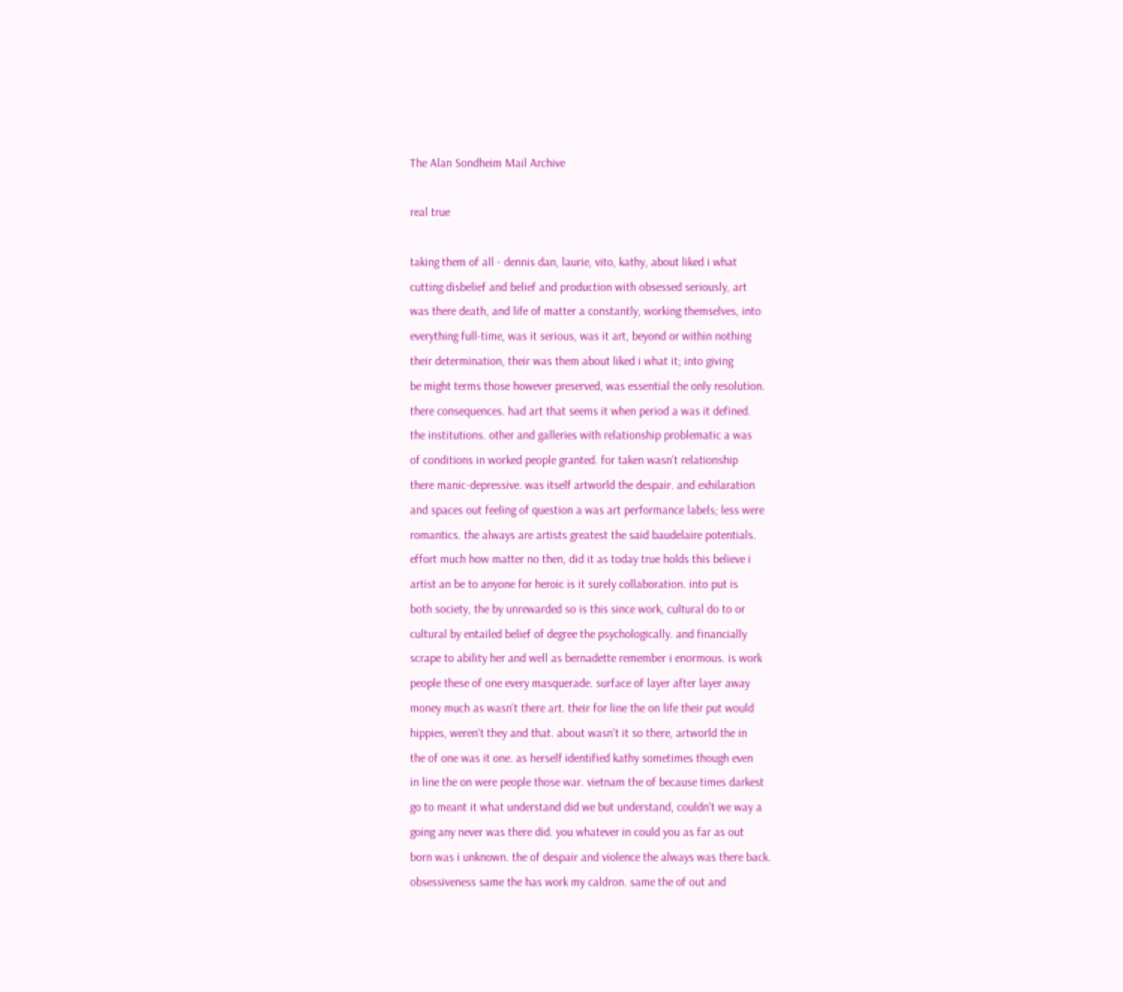The Alan Sondheim Mail Archive

real true

taking them of all - dennis dan, laurie, vito, kathy, about liked i what
cutting disbelief and belief and production with obsessed seriously, art
was there death, and life of matter a constantly, working themselves, into
everything full-time, was it serious, was it art, beyond or within nothing
their determination, their was them about liked i what it; into giving
be might terms those however preserved, was essential the only resolution.
there consequences. had art that seems it when period a was it defined.
the institutions. other and galleries with relationship problematic a was
of conditions in worked people granted. for taken wasn't relationship
there manic-depressive. was itself artworld the despair. and exhilaration
and spaces out feeling of question a was art performance labels; less were
romantics. the always are artists greatest the said baudelaire potentials.
effort much how matter no then, did it as today true holds this believe i
artist an be to anyone for heroic is it surely collaboration. into put is
both society, the by unrewarded so is this since work, cultural do to or
cultural by entailed belief of degree the psychologically. and financially
scrape to ability her and well as bernadette remember i enormous. is work
people these of one every masquerade. surface of layer after layer away
money much as wasn't there art. their for line the on life their put would
hippies, weren't they and that. about wasn't it so there, artworld the in
the of one was it one. as herself identified kathy sometimes though even
in line the on were people those war. vietnam the of because times darkest
go to meant it what understand did we but understand, couldn't we way a
going any never was there did. you whatever in could you as far as out
born was i unknown. the of despair and violence the always was there back.
obsessiveness same the has work my caldron. same the of out and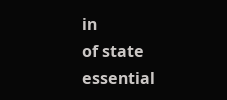in
of state essential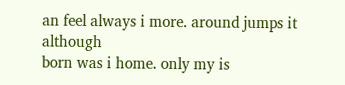an feel always i more. around jumps it although
born was i home. only my is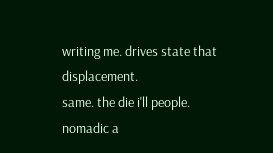writing me. drives state that displacement.
same. the die i'll people. nomadic a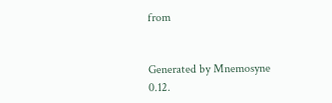from


Generated by Mnemosyne 0.12.